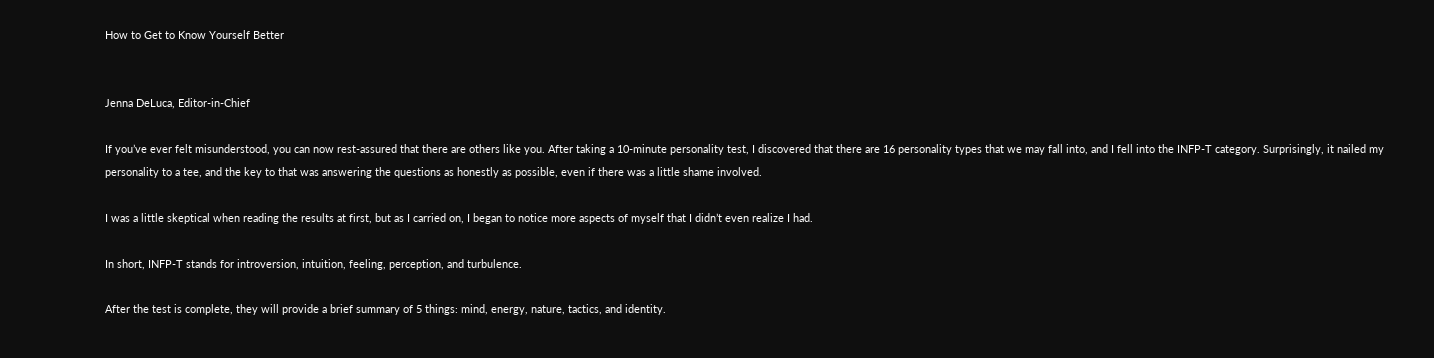How to Get to Know Yourself Better


Jenna DeLuca, Editor-in-Chief

If you’ve ever felt misunderstood, you can now rest-assured that there are others like you. After taking a 10-minute personality test, I discovered that there are 16 personality types that we may fall into, and I fell into the INFP-T category. Surprisingly, it nailed my personality to a tee, and the key to that was answering the questions as honestly as possible, even if there was a little shame involved.

I was a little skeptical when reading the results at first, but as I carried on, I began to notice more aspects of myself that I didn’t even realize I had.

In short, INFP-T stands for introversion, intuition, feeling, perception, and turbulence.

After the test is complete, they will provide a brief summary of 5 things: mind, energy, nature, tactics, and identity.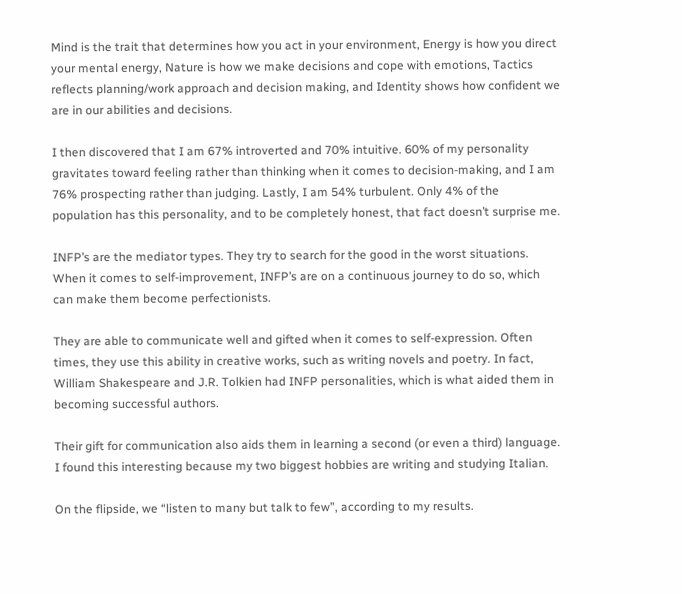Mind is the trait that determines how you act in your environment, Energy is how you direct your mental energy, Nature is how we make decisions and cope with emotions, Tactics reflects planning/work approach and decision making, and Identity shows how confident we are in our abilities and decisions.

I then discovered that I am 67% introverted and 70% intuitive. 60% of my personality gravitates toward feeling rather than thinking when it comes to decision-making, and I am 76% prospecting rather than judging. Lastly, I am 54% turbulent. Only 4% of the population has this personality, and to be completely honest, that fact doesn’t surprise me.

INFP’s are the mediator types. They try to search for the good in the worst situations. When it comes to self-improvement, INFP’s are on a continuous journey to do so, which can make them become perfectionists.

They are able to communicate well and gifted when it comes to self-expression. Often times, they use this ability in creative works, such as writing novels and poetry. In fact, William Shakespeare and J.R. Tolkien had INFP personalities, which is what aided them in becoming successful authors.

Their gift for communication also aids them in learning a second (or even a third) language. I found this interesting because my two biggest hobbies are writing and studying Italian.

On the flipside, we “listen to many but talk to few”, according to my results.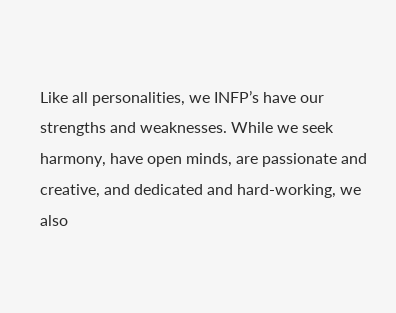Like all personalities, we INFP’s have our strengths and weaknesses. While we seek harmony, have open minds, are passionate and creative, and dedicated and hard-working, we also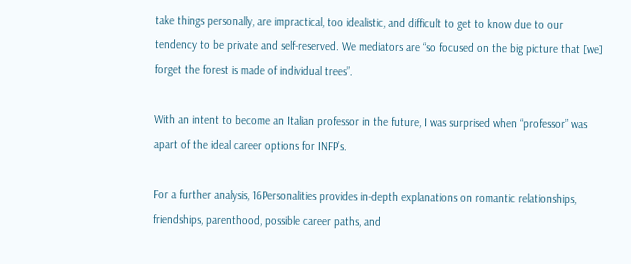take things personally, are impractical, too idealistic, and difficult to get to know due to our tendency to be private and self-reserved. We mediators are “so focused on the big picture that [we] forget the forest is made of individual trees”.

With an intent to become an Italian professor in the future, I was surprised when “professor” was apart of the ideal career options for INFP’s.

For a further analysis, 16Personalities provides in-depth explanations on romantic relationships, friendships, parenthood, possible career paths, and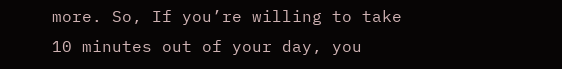more. So, If you’re willing to take 10 minutes out of your day, you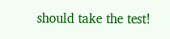should take the test!